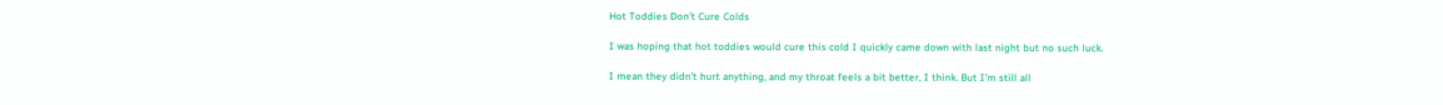Hot Toddies Don’t Cure Colds

I was hoping that hot toddies would cure this cold I quickly came down with last night but no such luck.

I mean they didn’t hurt anything, and my throat feels a bit better, I think. But I’m still all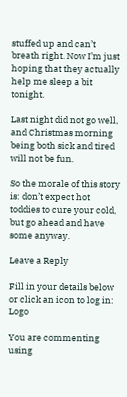stuffed up and can’t breath right. Now I’m just hoping that they actually help me sleep a bit tonight.

Last night did not go well, and Christmas morning being both sick and tired will not be fun.

So the morale of this story is: don’t expect hot toddies to cure your cold, but go ahead and have some anyway.

Leave a Reply

Fill in your details below or click an icon to log in: Logo

You are commenting using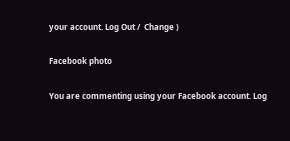your account. Log Out /  Change )

Facebook photo

You are commenting using your Facebook account. Log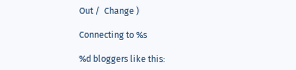Out /  Change )

Connecting to %s

%d bloggers like this: